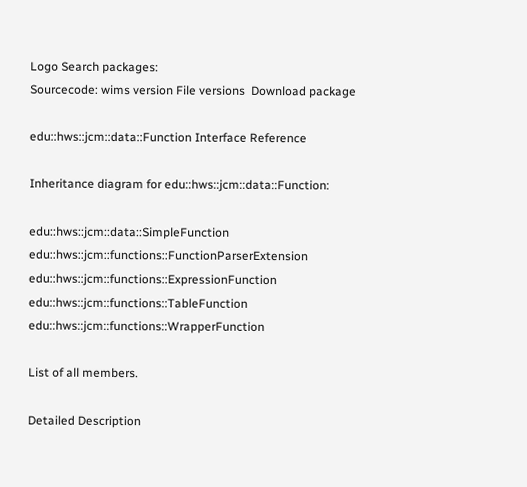Logo Search packages:
Sourcecode: wims version File versions  Download package

edu::hws::jcm::data::Function Interface Reference

Inheritance diagram for edu::hws::jcm::data::Function:

edu::hws::jcm::data::SimpleFunction edu::hws::jcm::functions::FunctionParserExtension edu::hws::jcm::functions::ExpressionFunction edu::hws::jcm::functions::TableFunction edu::hws::jcm::functions::WrapperFunction

List of all members.

Detailed Description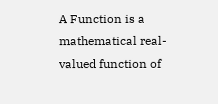A Function is a mathematical real-valued function of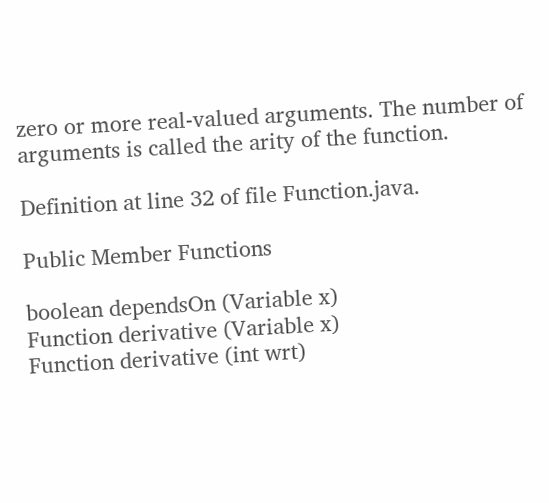zero or more real-valued arguments. The number of arguments is called the arity of the function.

Definition at line 32 of file Function.java.

Public Member Functions

boolean dependsOn (Variable x)
Function derivative (Variable x)
Function derivative (int wrt)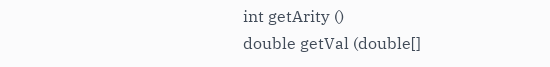int getArity ()
double getVal (double[]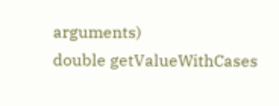arguments)
double getValueWithCases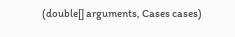(double[] arguments, Cases cases)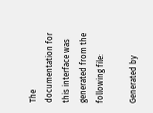The documentation for this interface was generated from the following file:

Generated by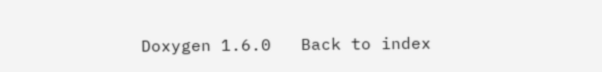Doxygen 1.6.0   Back to index